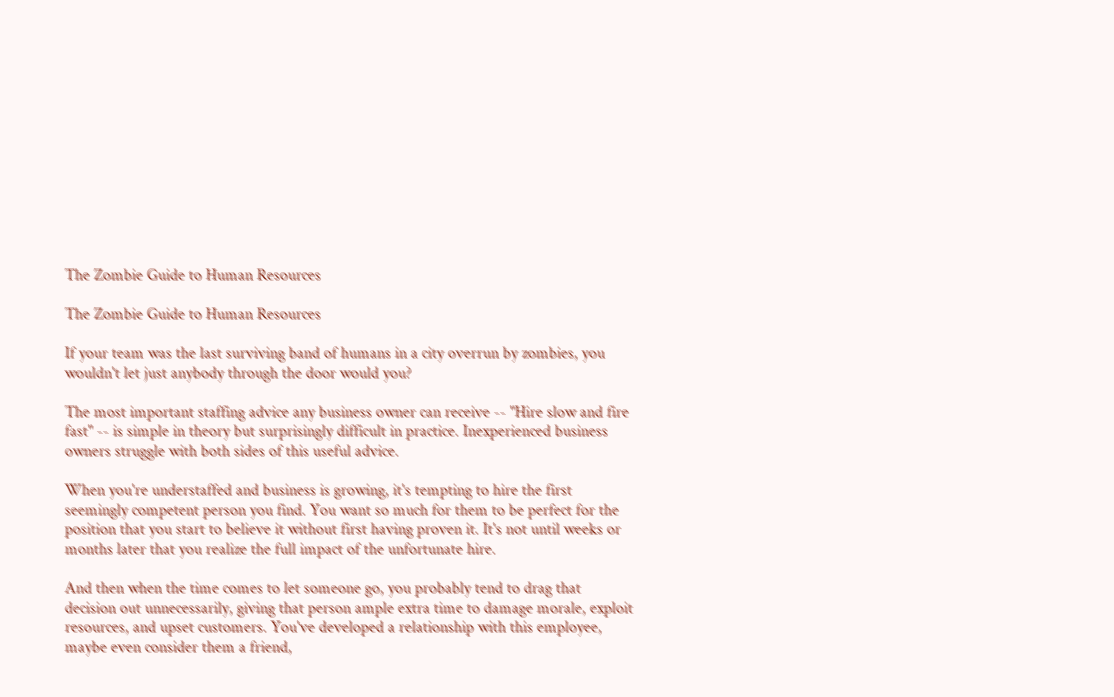The Zombie Guide to Human Resources

The Zombie Guide to Human Resources

If your team was the last surviving band of humans in a city overrun by zombies, you wouldn't let just anybody through the door would you?

The most important staffing advice any business owner can receive -- "Hire slow and fire fast" -- is simple in theory but surprisingly difficult in practice. Inexperienced business owners struggle with both sides of this useful advice.

When you're understaffed and business is growing, it's tempting to hire the first seemingly competent person you find. You want so much for them to be perfect for the position that you start to believe it without first having proven it. It's not until weeks or months later that you realize the full impact of the unfortunate hire.

And then when the time comes to let someone go, you probably tend to drag that decision out unnecessarily, giving that person ample extra time to damage morale, exploit resources, and upset customers. You've developed a relationship with this employee, maybe even consider them a friend,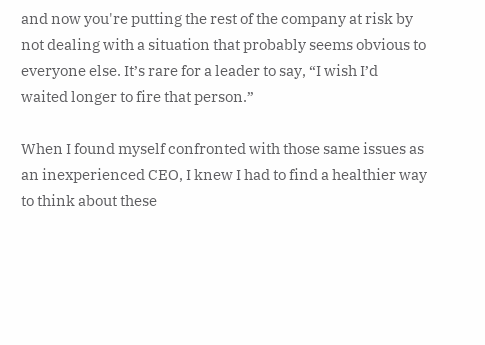and now you're putting the rest of the company at risk by not dealing with a situation that probably seems obvious to everyone else. It’s rare for a leader to say, “I wish I’d waited longer to fire that person.”

When I found myself confronted with those same issues as an inexperienced CEO, I knew I had to find a healthier way to think about these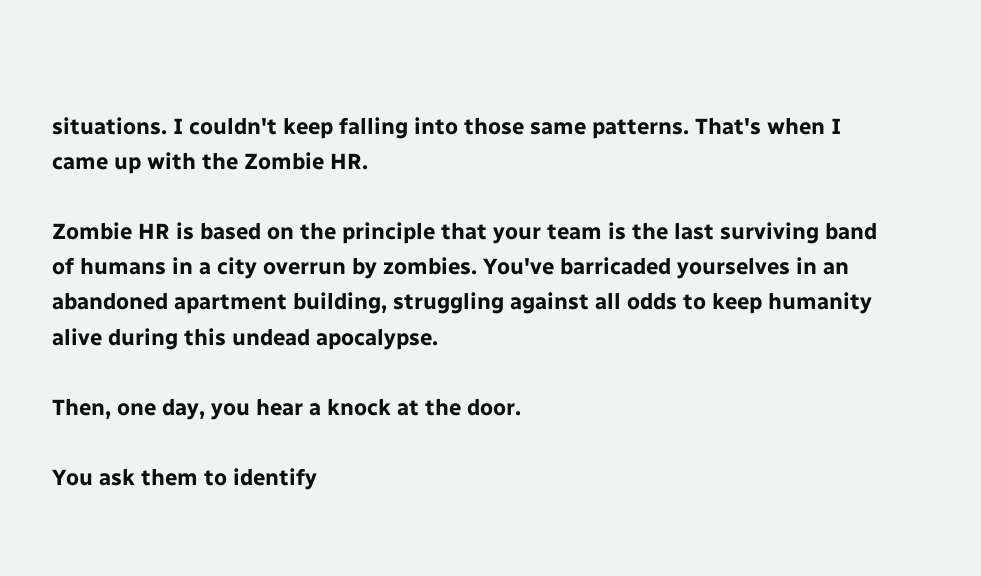situations. I couldn't keep falling into those same patterns. That's when I came up with the Zombie HR.

Zombie HR is based on the principle that your team is the last surviving band of humans in a city overrun by zombies. You've barricaded yourselves in an abandoned apartment building, struggling against all odds to keep humanity alive during this undead apocalypse.

Then, one day, you hear a knock at the door.

You ask them to identify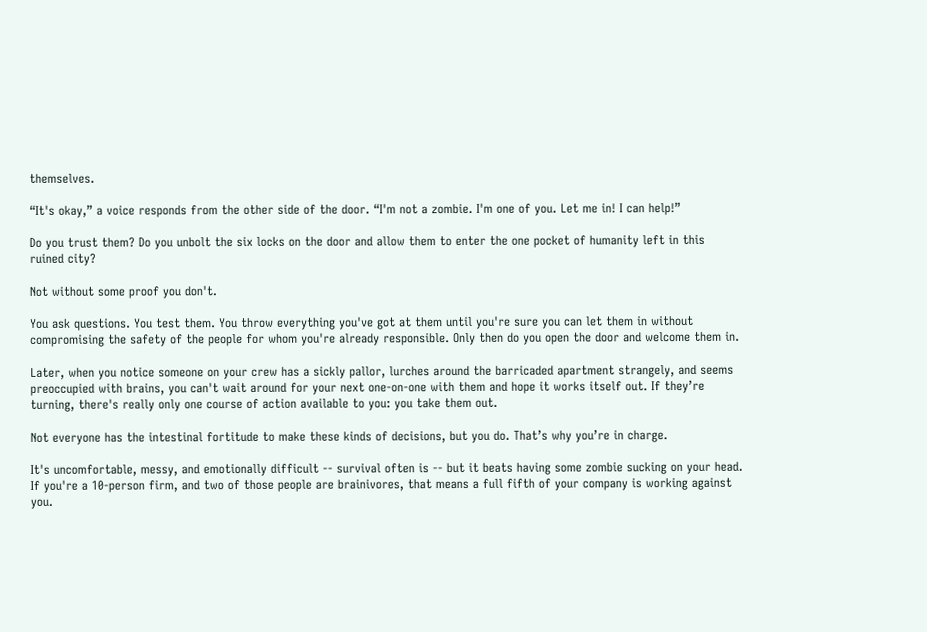themselves.

“It's okay,” a voice responds from the other side of the door. “I'm not a zombie. I'm one of you. Let me in! I can help!”

Do you trust them? Do you unbolt the six locks on the door and allow them to enter the one pocket of humanity left in this ruined city?

Not without some proof you don't.

You ask questions. You test them. You throw everything you've got at them until you're sure you can let them in without compromising the safety of the people for whom you're already responsible. Only then do you open the door and welcome them in.

Later, when you notice someone on your crew has a sickly pallor, lurches around the barricaded apartment strangely, and seems preoccupied with brains, you can't wait around for your next one-on-one with them and hope it works itself out. If they’re turning, there's really only one course of action available to you: you take them out.

Not everyone has the intestinal fortitude to make these kinds of decisions, but you do. That’s why you’re in charge.

It's uncomfortable, messy, and emotionally difficult -- survival often is -- but it beats having some zombie sucking on your head. If you're a 10-person firm, and two of those people are brainivores, that means a full fifth of your company is working against you.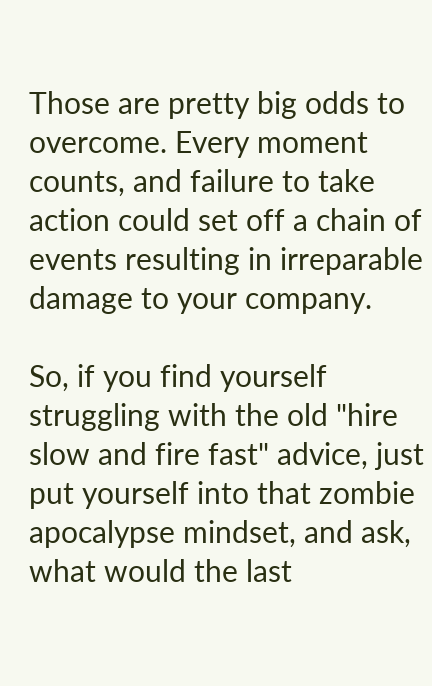Those are pretty big odds to overcome. Every moment counts, and failure to take action could set off a chain of events resulting in irreparable damage to your company.

So, if you find yourself struggling with the old "hire slow and fire fast" advice, just put yourself into that zombie apocalypse mindset, and ask, what would the last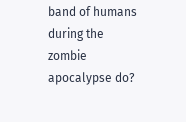band of humans during the zombie apocalypse do?